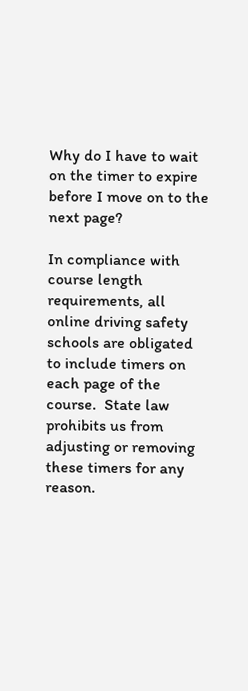Why do I have to wait on the timer to expire before I move on to the next page?

In compliance with course length requirements, all online driving safety schools are obligated to include timers on each page of the course.  State law prohibits us from adjusting or removing these timers for any reason.